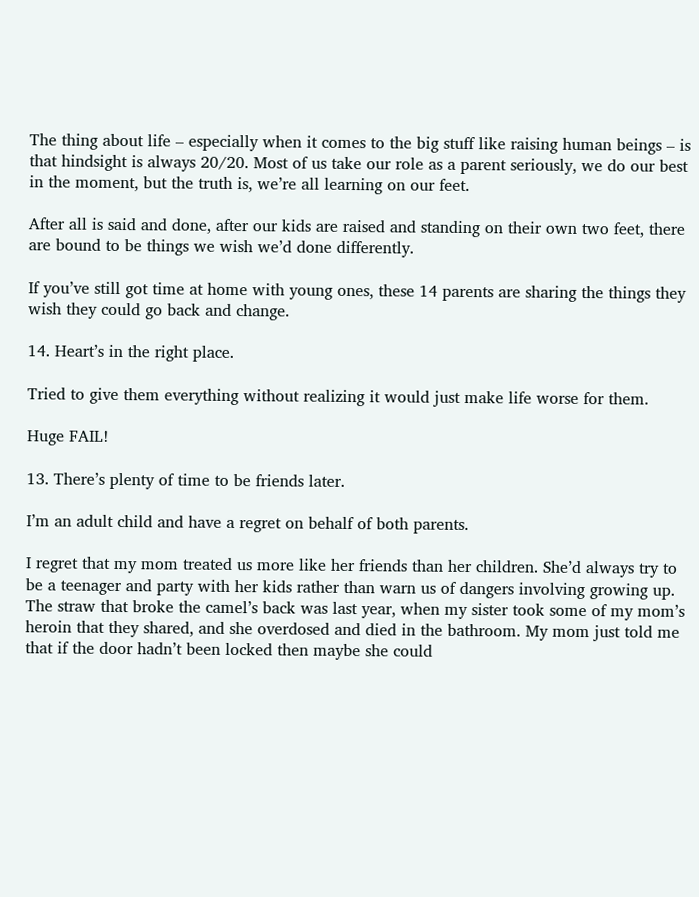The thing about life – especially when it comes to the big stuff like raising human beings – is that hindsight is always 20/20. Most of us take our role as a parent seriously, we do our best in the moment, but the truth is, we’re all learning on our feet.

After all is said and done, after our kids are raised and standing on their own two feet, there are bound to be things we wish we’d done differently.

If you’ve still got time at home with young ones, these 14 parents are sharing the things they wish they could go back and change.

14. Heart’s in the right place.

Tried to give them everything without realizing it would just make life worse for them.

Huge FAIL!

13. There’s plenty of time to be friends later.

I’m an adult child and have a regret on behalf of both parents.

I regret that my mom treated us more like her friends than her children. She’d always try to be a teenager and party with her kids rather than warn us of dangers involving growing up. The straw that broke the camel’s back was last year, when my sister took some of my mom’s heroin that they shared, and she overdosed and died in the bathroom. My mom just told me that if the door hadn’t been locked then maybe she could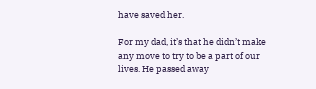have saved her.

For my dad, it’s that he didn’t make any move to try to be a part of our lives. He passed away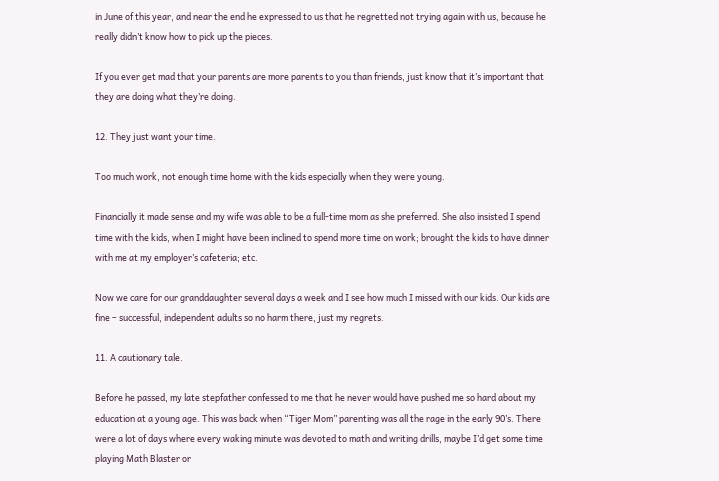in June of this year, and near the end he expressed to us that he regretted not trying again with us, because he really didn’t know how to pick up the pieces.

If you ever get mad that your parents are more parents to you than friends, just know that it’s important that they are doing what they’re doing.

12. They just want your time.

Too much work, not enough time home with the kids especially when they were young.

Financially it made sense and my wife was able to be a full-time mom as she preferred. She also insisted I spend time with the kids, when I might have been inclined to spend more time on work; brought the kids to have dinner with me at my employer’s cafeteria; etc.

Now we care for our granddaughter several days a week and I see how much I missed with our kids. Our kids are fine – successful, independent adults so no harm there, just my regrets.

11. A cautionary tale.

Before he passed, my late stepfather confessed to me that he never would have pushed me so hard about my education at a young age. This was back when “Tiger Mom” parenting was all the rage in the early 90’s. There were a lot of days where every waking minute was devoted to math and writing drills, maybe I’d get some time playing Math Blaster or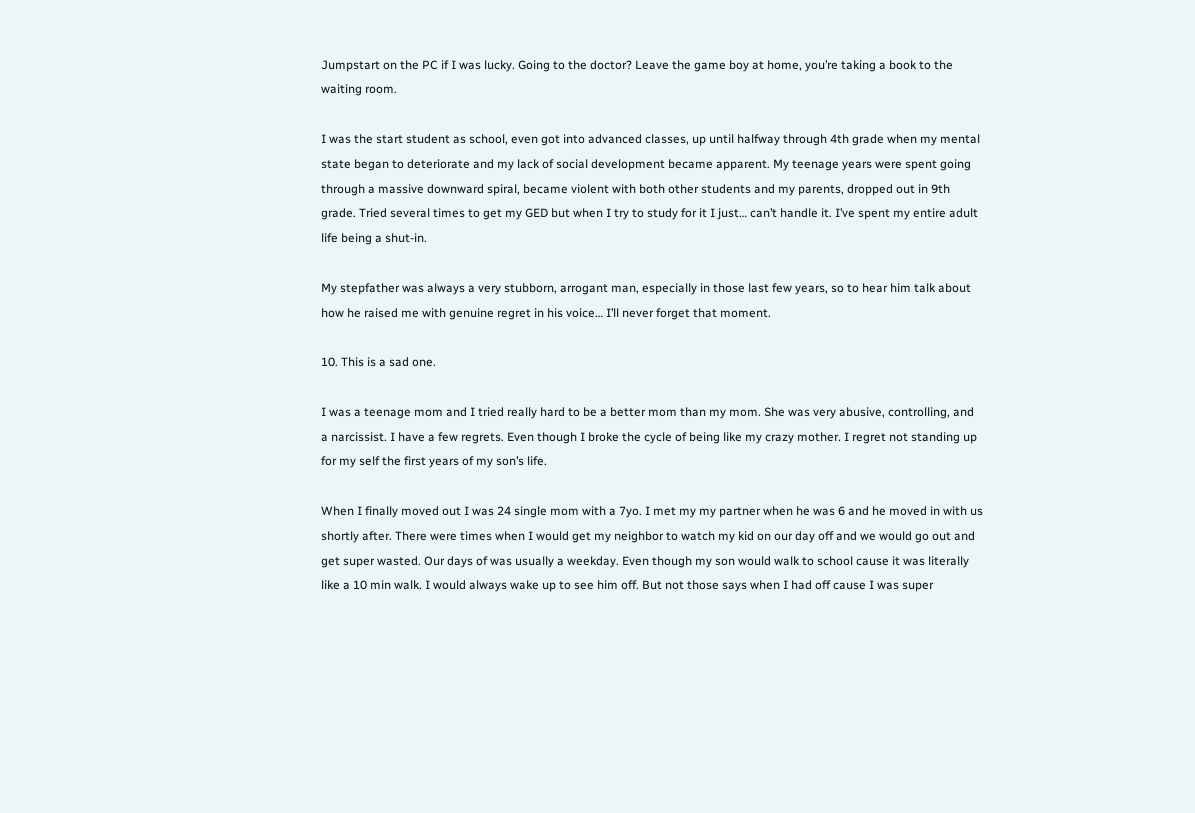Jumpstart on the PC if I was lucky. Going to the doctor? Leave the game boy at home, you’re taking a book to the waiting room.

I was the start student as school, even got into advanced classes, up until halfway through 4th grade when my mental state began to deteriorate and my lack of social development became apparent. My teenage years were spent going through a massive downward spiral, became violent with both other students and my parents, dropped out in 9th grade. Tried several times to get my GED but when I try to study for it I just… can’t handle it. I’ve spent my entire adult life being a shut-in.

My stepfather was always a very stubborn, arrogant man, especially in those last few years, so to hear him talk about how he raised me with genuine regret in his voice… I’ll never forget that moment.

10. This is a sad one.

I was a teenage mom and I tried really hard to be a better mom than my mom. She was very abusive, controlling, and a narcissist. I have a few regrets. Even though I broke the cycle of being like my crazy mother. I regret not standing up for my self the first years of my son’s life.

When I finally moved out I was 24 single mom with a 7yo. I met my my partner when he was 6 and he moved in with us shortly after. There were times when I would get my neighbor to watch my kid on our day off and we would go out and get super wasted. Our days of was usually a weekday. Even though my son would walk to school cause it was literally like a 10 min walk. I would always wake up to see him off. But not those says when I had off cause I was super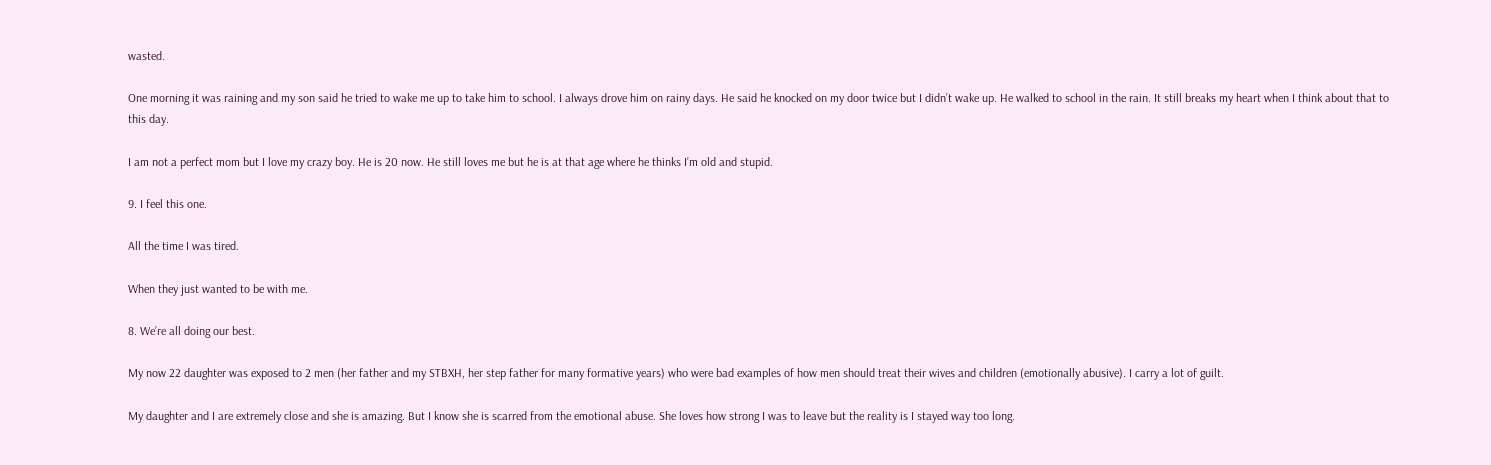wasted.

One morning it was raining and my son said he tried to wake me up to take him to school. I always drove him on rainy days. He said he knocked on my door twice but I didn’t wake up. He walked to school in the rain. It still breaks my heart when I think about that to this day.

I am not a perfect mom but I love my crazy boy. He is 20 now. He still loves me but he is at that age where he thinks I’m old and stupid.

9. I feel this one.

All the time I was tired.

When they just wanted to be with me.

8. We’re all doing our best.

My now 22 daughter was exposed to 2 men (her father and my STBXH, her step father for many formative years) who were bad examples of how men should treat their wives and children (emotionally abusive). I carry a lot of guilt.

My daughter and I are extremely close and she is amazing. But I know she is scarred from the emotional abuse. She loves how strong I was to leave but the reality is I stayed way too long.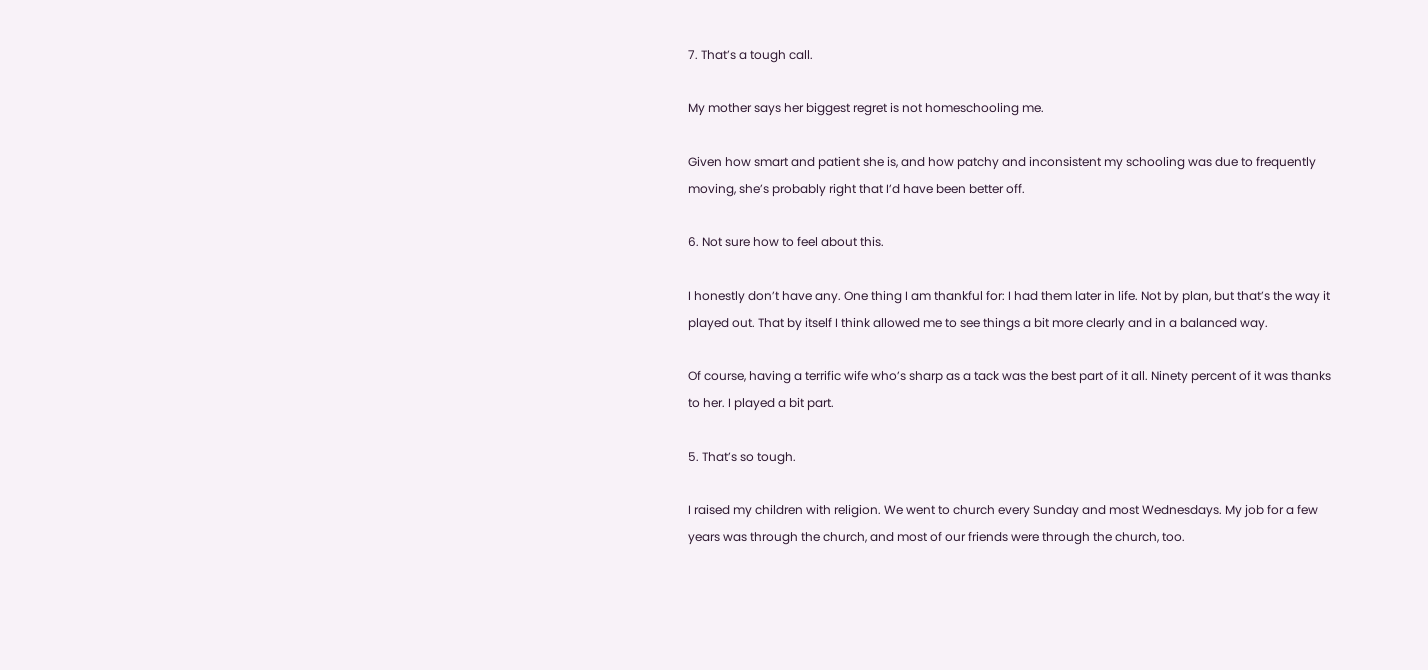7. That’s a tough call.

My mother says her biggest regret is not homeschooling me.

Given how smart and patient she is, and how patchy and inconsistent my schooling was due to frequently moving, she’s probably right that I’d have been better off.

6. Not sure how to feel about this.

I honestly don’t have any. One thing I am thankful for: I had them later in life. Not by plan, but that’s the way it played out. That by itself I think allowed me to see things a bit more clearly and in a balanced way.

Of course, having a terrific wife who’s sharp as a tack was the best part of it all. Ninety percent of it was thanks to her. I played a bit part.

5. That’s so tough.

I raised my children with religion. We went to church every Sunday and most Wednesdays. My job for a few years was through the church, and most of our friends were through the church, too.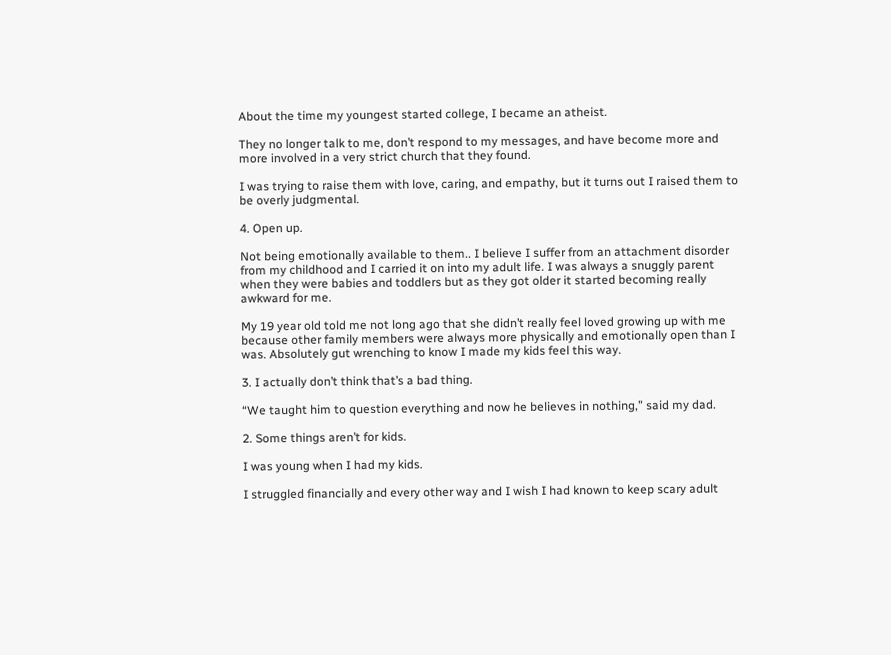About the time my youngest started college, I became an atheist.

They no longer talk to me, don’t respond to my messages, and have become more and more involved in a very strict church that they found.

I was trying to raise them with love, caring, and empathy, but it turns out I raised them to be overly judgmental.

4. Open up.

Not being emotionally available to them.. I believe I suffer from an attachment disorder from my childhood and I carried it on into my adult life. I was always a snuggly parent when they were babies and toddlers but as they got older it started becoming really awkward for me.

My 19 year old told me not long ago that she didn’t really feel loved growing up with me because other family members were always more physically and emotionally open than I was. Absolutely gut wrenching to know I made my kids feel this way.

3. I actually don’t think that’s a bad thing.

“We taught him to question everything and now he believes in nothing,” said my dad.

2. Some things aren’t for kids.

I was young when I had my kids.

I struggled financially and every other way and I wish I had known to keep scary adult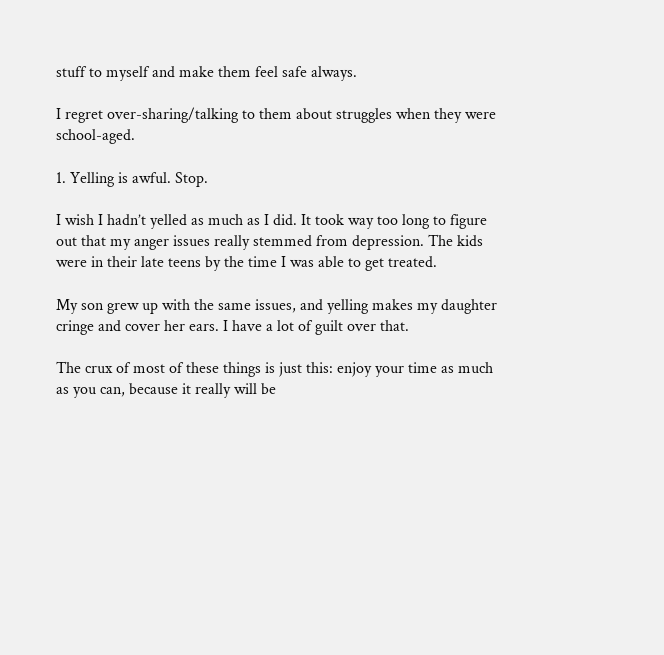stuff to myself and make them feel safe always.

I regret over-sharing/talking to them about struggles when they were school-aged.

1. Yelling is awful. Stop.

I wish I hadn’t yelled as much as I did. It took way too long to figure out that my anger issues really stemmed from depression. The kids were in their late teens by the time I was able to get treated.

My son grew up with the same issues, and yelling makes my daughter cringe and cover her ears. I have a lot of guilt over that.

The crux of most of these things is just this: enjoy your time as much as you can, because it really will be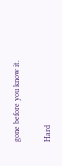gone before you know it.

Hard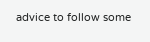advice to follow some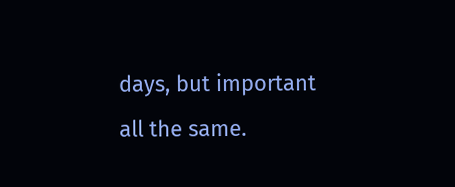days, but important all the same.